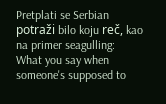Pretplati se Serbian
potraži bilo koju reč, kao na primer seagulling:
What you say when someone's supposed to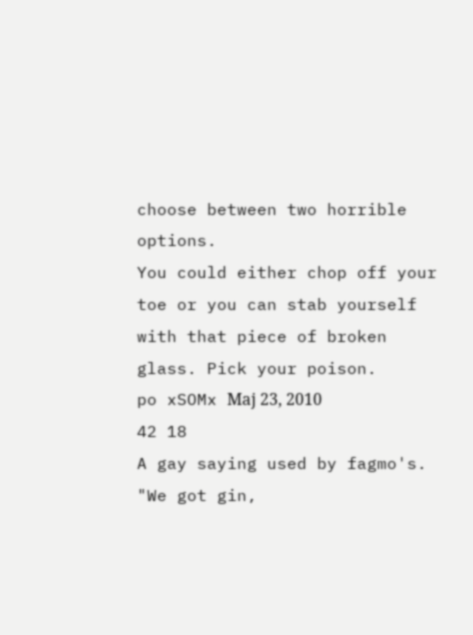choose between two horrible options.
You could either chop off your toe or you can stab yourself with that piece of broken glass. Pick your poison.
po xSOMx Мај 23, 2010
42 18
A gay saying used by fagmo's.
"We got gin,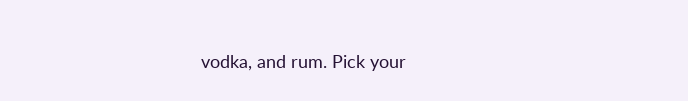vodka, and rum. Pick your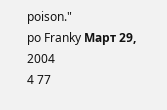poison."
po Franky Март 29, 2004
4 77